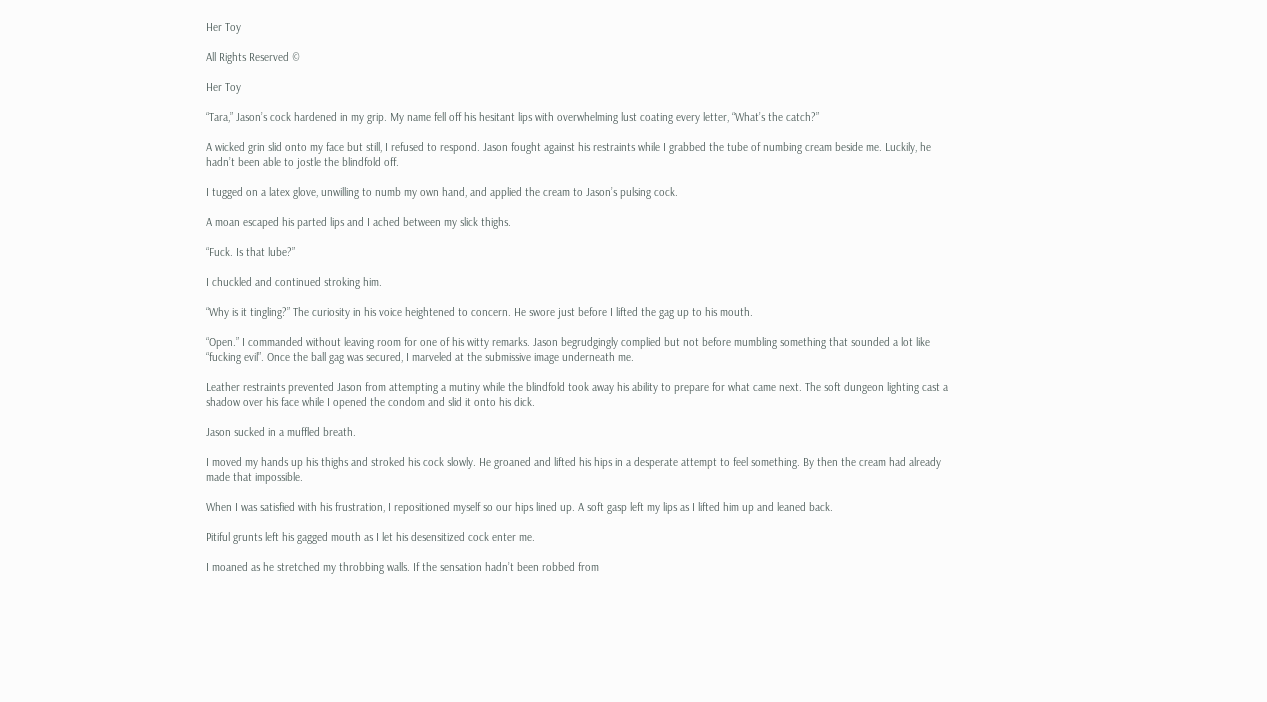Her Toy

All Rights Reserved ©

Her Toy

“Tara,” Jason’s cock hardened in my grip. My name fell off his hesitant lips with overwhelming lust coating every letter, “What’s the catch?”

A wicked grin slid onto my face but still, I refused to respond. Jason fought against his restraints while I grabbed the tube of numbing cream beside me. Luckily, he hadn’t been able to jostle the blindfold off.

I tugged on a latex glove, unwilling to numb my own hand, and applied the cream to Jason’s pulsing cock.

A moan escaped his parted lips and I ached between my slick thighs.

“Fuck. Is that lube?”

I chuckled and continued stroking him.

“Why is it tingling?” The curiosity in his voice heightened to concern. He swore just before I lifted the gag up to his mouth.

“Open.” I commanded without leaving room for one of his witty remarks. Jason begrudgingly complied but not before mumbling something that sounded a lot like “fucking evil”. Once the ball gag was secured, I marveled at the submissive image underneath me.

Leather restraints prevented Jason from attempting a mutiny while the blindfold took away his ability to prepare for what came next. The soft dungeon lighting cast a shadow over his face while I opened the condom and slid it onto his dick.

Jason sucked in a muffled breath.

I moved my hands up his thighs and stroked his cock slowly. He groaned and lifted his hips in a desperate attempt to feel something. By then the cream had already made that impossible.

When I was satisfied with his frustration, I repositioned myself so our hips lined up. A soft gasp left my lips as I lifted him up and leaned back.

Pitiful grunts left his gagged mouth as I let his desensitized cock enter me.

I moaned as he stretched my throbbing walls. If the sensation hadn’t been robbed from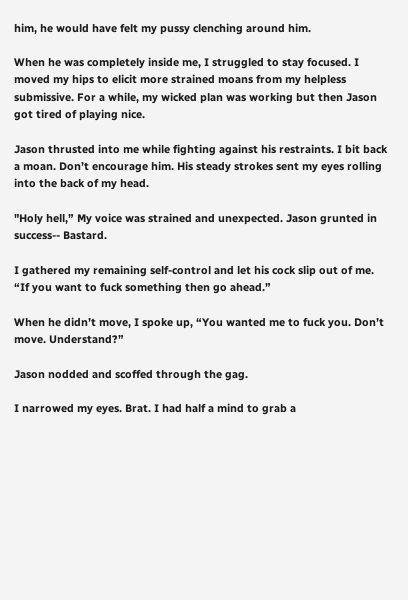him, he would have felt my pussy clenching around him.

When he was completely inside me, I struggled to stay focused. I moved my hips to elicit more strained moans from my helpless submissive. For a while, my wicked plan was working but then Jason got tired of playing nice.

Jason thrusted into me while fighting against his restraints. I bit back a moan. Don’t encourage him. His steady strokes sent my eyes rolling into the back of my head.

"Holy hell,” My voice was strained and unexpected. Jason grunted in success-- Bastard.

I gathered my remaining self-control and let his cock slip out of me. “If you want to fuck something then go ahead.”

When he didn’t move, I spoke up, “You wanted me to fuck you. Don’t move. Understand?”

Jason nodded and scoffed through the gag.

I narrowed my eyes. Brat. I had half a mind to grab a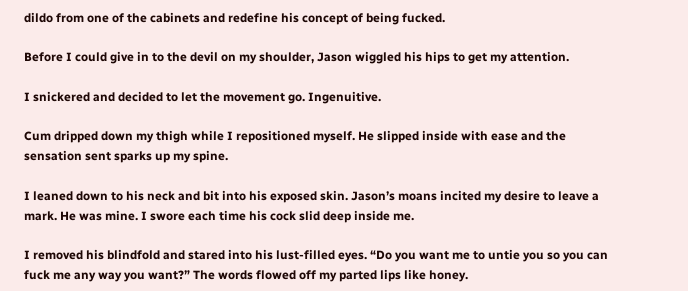dildo from one of the cabinets and redefine his concept of being fucked.

Before I could give in to the devil on my shoulder, Jason wiggled his hips to get my attention.

I snickered and decided to let the movement go. Ingenuitive.

Cum dripped down my thigh while I repositioned myself. He slipped inside with ease and the sensation sent sparks up my spine.

I leaned down to his neck and bit into his exposed skin. Jason’s moans incited my desire to leave a mark. He was mine. I swore each time his cock slid deep inside me.

I removed his blindfold and stared into his lust-filled eyes. “Do you want me to untie you so you can fuck me any way you want?” The words flowed off my parted lips like honey.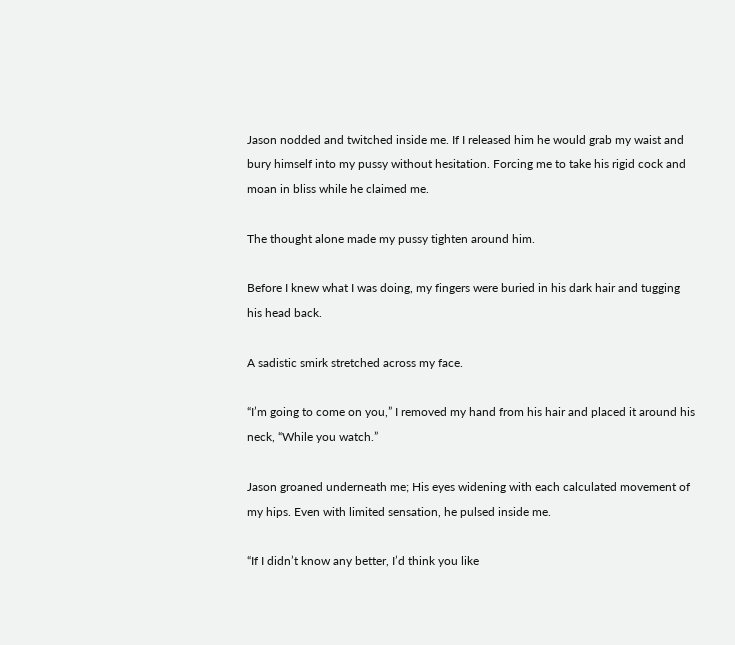Jason nodded and twitched inside me. If I released him he would grab my waist and bury himself into my pussy without hesitation. Forcing me to take his rigid cock and moan in bliss while he claimed me.

The thought alone made my pussy tighten around him.

Before I knew what I was doing, my fingers were buried in his dark hair and tugging his head back.

A sadistic smirk stretched across my face.

“I’m going to come on you,” I removed my hand from his hair and placed it around his neck, “While you watch.”

Jason groaned underneath me; His eyes widening with each calculated movement of my hips. Even with limited sensation, he pulsed inside me.

“If I didn’t know any better, I’d think you like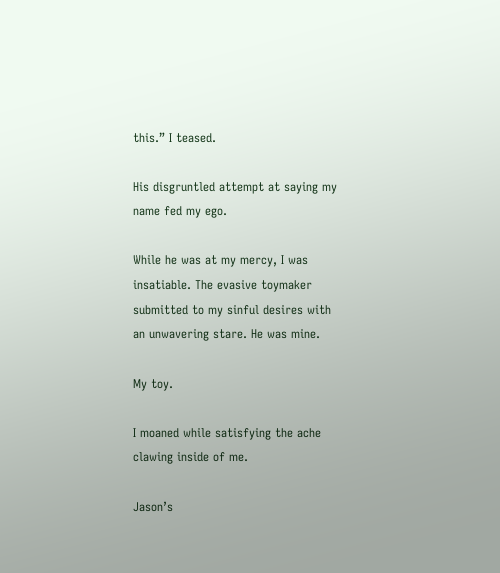this.” I teased.

His disgruntled attempt at saying my name fed my ego.

While he was at my mercy, I was insatiable. The evasive toymaker submitted to my sinful desires with an unwavering stare. He was mine.

My toy.

I moaned while satisfying the ache clawing inside of me.

Jason’s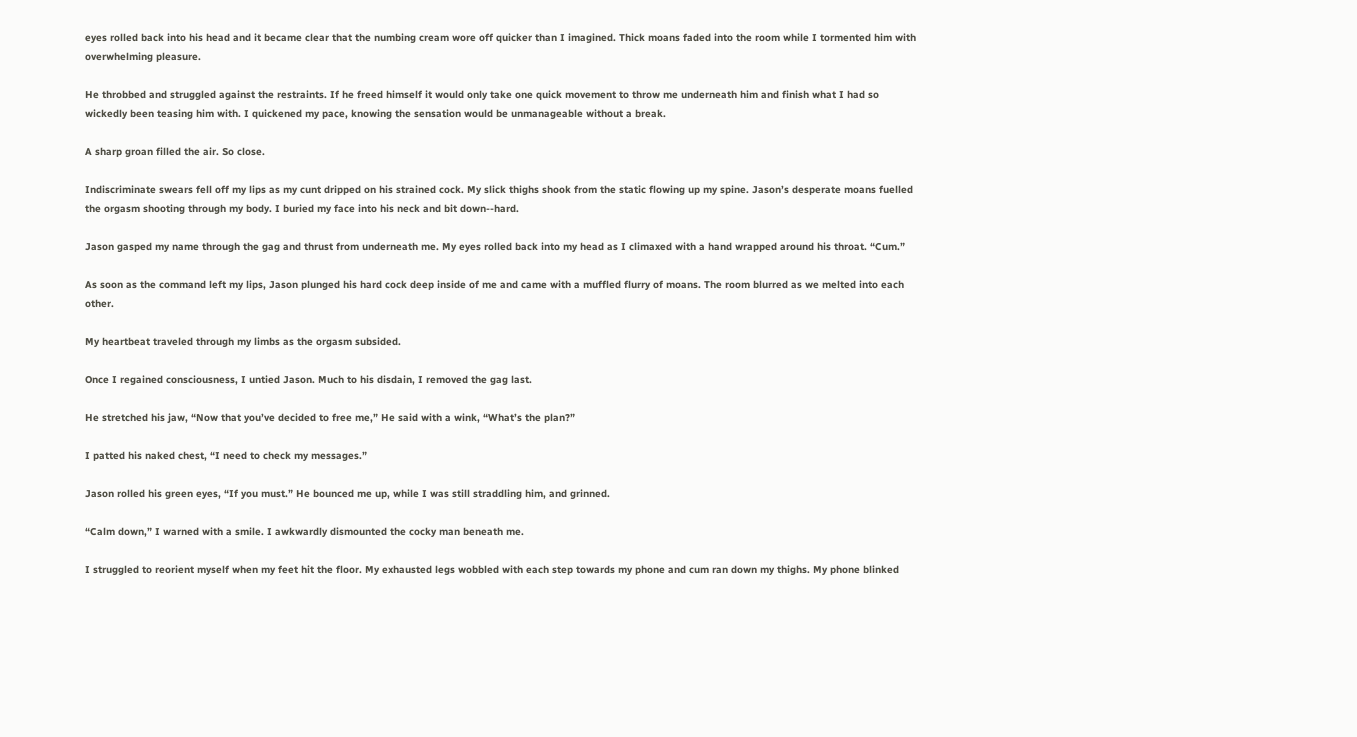eyes rolled back into his head and it became clear that the numbing cream wore off quicker than I imagined. Thick moans faded into the room while I tormented him with overwhelming pleasure.

He throbbed and struggled against the restraints. If he freed himself it would only take one quick movement to throw me underneath him and finish what I had so wickedly been teasing him with. I quickened my pace, knowing the sensation would be unmanageable without a break.

A sharp groan filled the air. So close.

Indiscriminate swears fell off my lips as my cunt dripped on his strained cock. My slick thighs shook from the static flowing up my spine. Jason’s desperate moans fuelled the orgasm shooting through my body. I buried my face into his neck and bit down--hard.

Jason gasped my name through the gag and thrust from underneath me. My eyes rolled back into my head as I climaxed with a hand wrapped around his throat. “Cum.”

As soon as the command left my lips, Jason plunged his hard cock deep inside of me and came with a muffled flurry of moans. The room blurred as we melted into each other.

My heartbeat traveled through my limbs as the orgasm subsided.

Once I regained consciousness, I untied Jason. Much to his disdain, I removed the gag last.

He stretched his jaw, “Now that you’ve decided to free me,” He said with a wink, “What’s the plan?”

I patted his naked chest, “I need to check my messages.”

Jason rolled his green eyes, “If you must.” He bounced me up, while I was still straddling him, and grinned.

“Calm down,” I warned with a smile. I awkwardly dismounted the cocky man beneath me.

I struggled to reorient myself when my feet hit the floor. My exhausted legs wobbled with each step towards my phone and cum ran down my thighs. My phone blinked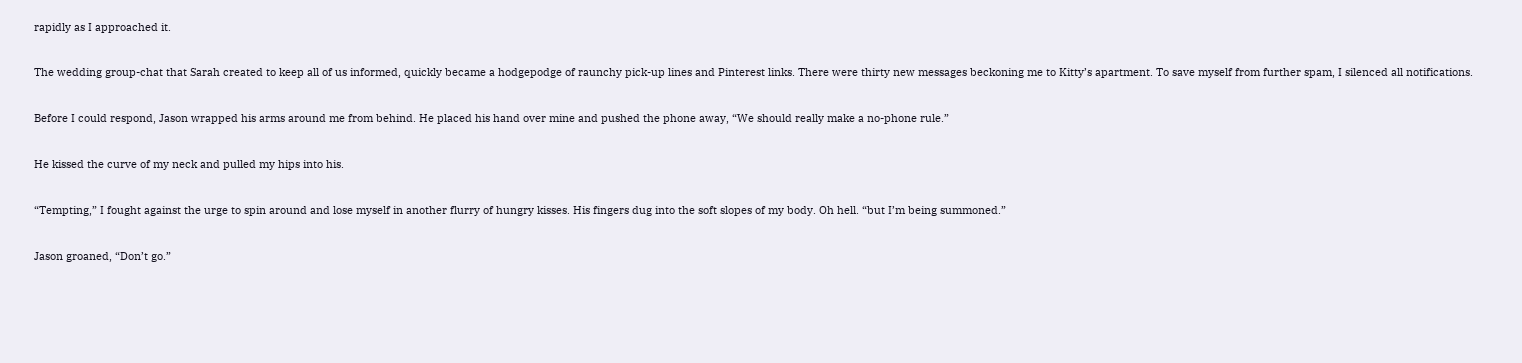rapidly as I approached it.

The wedding group-chat that Sarah created to keep all of us informed, quickly became a hodgepodge of raunchy pick-up lines and Pinterest links. There were thirty new messages beckoning me to Kitty’s apartment. To save myself from further spam, I silenced all notifications.

Before I could respond, Jason wrapped his arms around me from behind. He placed his hand over mine and pushed the phone away, “We should really make a no-phone rule.”

He kissed the curve of my neck and pulled my hips into his.

“Tempting,” I fought against the urge to spin around and lose myself in another flurry of hungry kisses. His fingers dug into the soft slopes of my body. Oh hell. “but I’m being summoned.”

Jason groaned, “Don’t go.”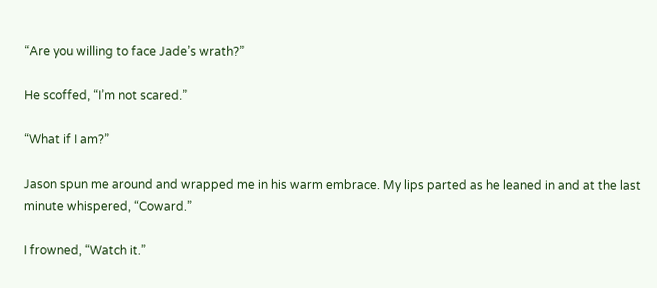“Are you willing to face Jade’s wrath?”

He scoffed, “I’m not scared.”

“What if I am?”

Jason spun me around and wrapped me in his warm embrace. My lips parted as he leaned in and at the last minute whispered, “Coward.”

I frowned, “Watch it.”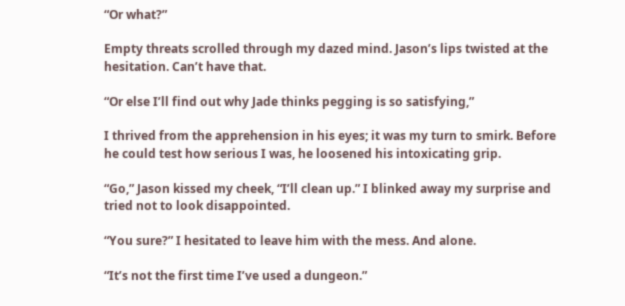“Or what?”

Empty threats scrolled through my dazed mind. Jason’s lips twisted at the hesitation. Can’t have that.

“Or else I’ll find out why Jade thinks pegging is so satisfying,”

I thrived from the apprehension in his eyes; it was my turn to smirk. Before he could test how serious I was, he loosened his intoxicating grip.

“Go,” Jason kissed my cheek, “I’ll clean up.” I blinked away my surprise and tried not to look disappointed.

“You sure?” I hesitated to leave him with the mess. And alone.

“It’s not the first time I’ve used a dungeon.”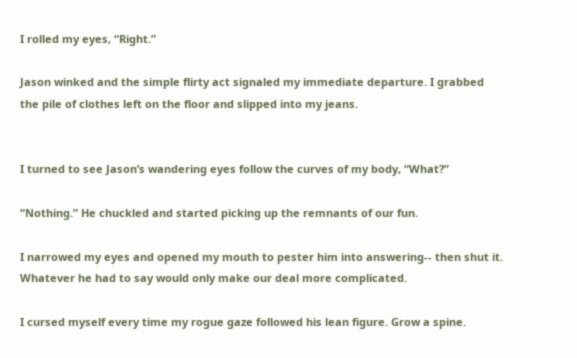I rolled my eyes, “Right.”

Jason winked and the simple flirty act signaled my immediate departure. I grabbed the pile of clothes left on the floor and slipped into my jeans.


I turned to see Jason’s wandering eyes follow the curves of my body, “What?”

“Nothing.” He chuckled and started picking up the remnants of our fun.

I narrowed my eyes and opened my mouth to pester him into answering-- then shut it. Whatever he had to say would only make our deal more complicated.

I cursed myself every time my rogue gaze followed his lean figure. Grow a spine.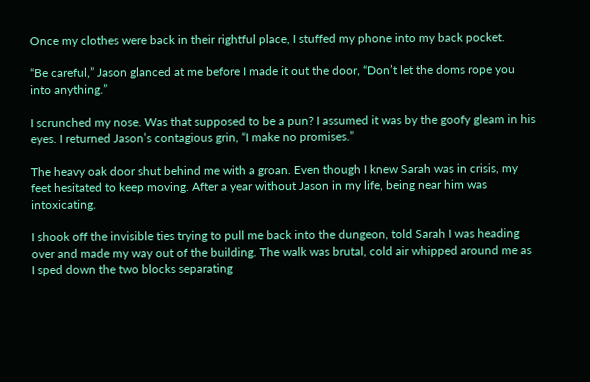Once my clothes were back in their rightful place, I stuffed my phone into my back pocket.

“Be careful,” Jason glanced at me before I made it out the door, “Don’t let the doms rope you into anything.”

I scrunched my nose. Was that supposed to be a pun? I assumed it was by the goofy gleam in his eyes. I returned Jason’s contagious grin, “I make no promises.”

The heavy oak door shut behind me with a groan. Even though I knew Sarah was in crisis, my feet hesitated to keep moving. After a year without Jason in my life, being near him was intoxicating.

I shook off the invisible ties trying to pull me back into the dungeon, told Sarah I was heading over and made my way out of the building. The walk was brutal, cold air whipped around me as I sped down the two blocks separating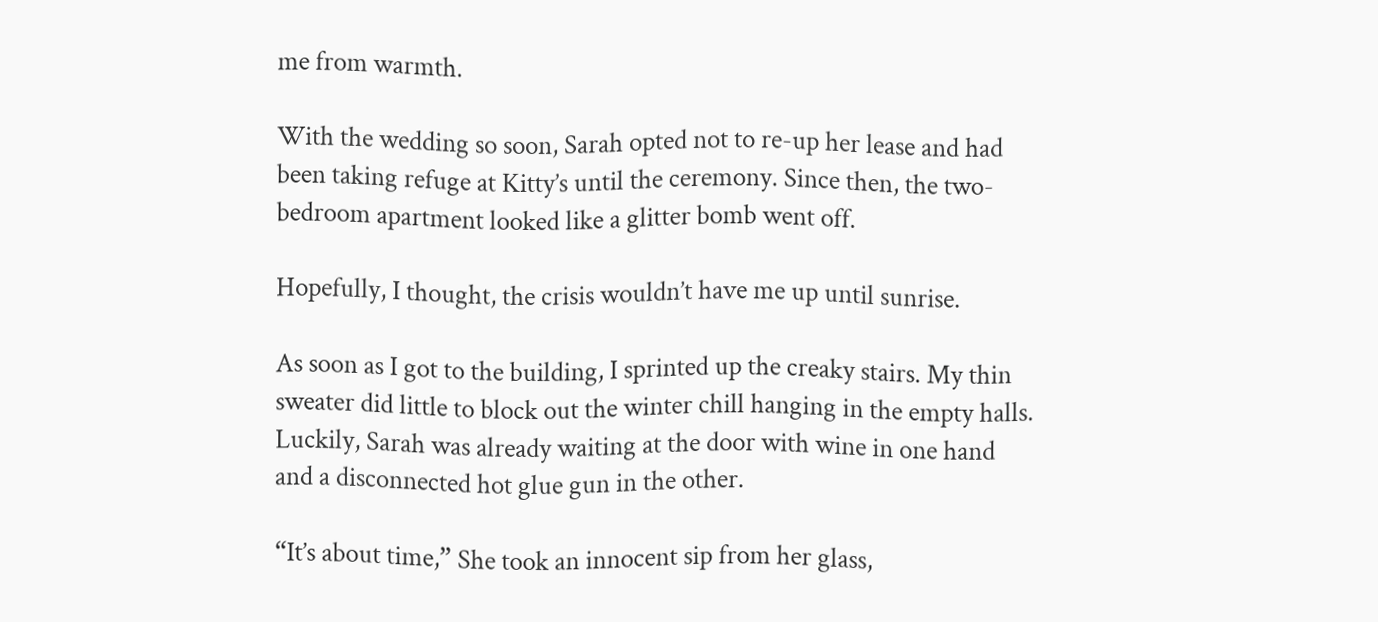me from warmth.

With the wedding so soon, Sarah opted not to re-up her lease and had been taking refuge at Kitty’s until the ceremony. Since then, the two-bedroom apartment looked like a glitter bomb went off.

Hopefully, I thought, the crisis wouldn’t have me up until sunrise.

As soon as I got to the building, I sprinted up the creaky stairs. My thin sweater did little to block out the winter chill hanging in the empty halls. Luckily, Sarah was already waiting at the door with wine in one hand and a disconnected hot glue gun in the other.

“It’s about time,” She took an innocent sip from her glass,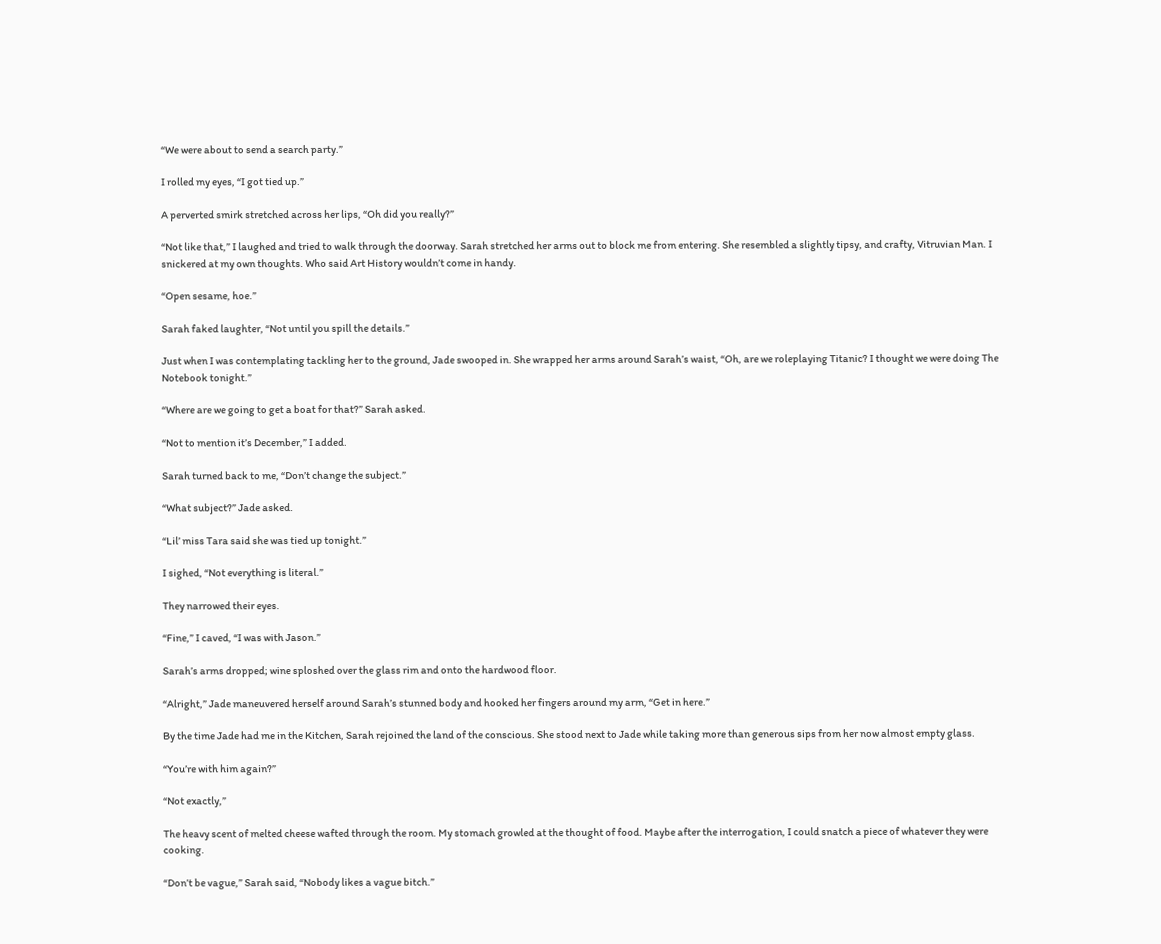“We were about to send a search party.”

I rolled my eyes, “I got tied up.”

A perverted smirk stretched across her lips, “Oh did you really?”

“Not like that,” I laughed and tried to walk through the doorway. Sarah stretched her arms out to block me from entering. She resembled a slightly tipsy, and crafty, Vitruvian Man. I snickered at my own thoughts. Who said Art History wouldn’t come in handy.

“Open sesame, hoe.”

Sarah faked laughter, “Not until you spill the details.”

Just when I was contemplating tackling her to the ground, Jade swooped in. She wrapped her arms around Sarah’s waist, “Oh, are we roleplaying Titanic? I thought we were doing The Notebook tonight.”

“Where are we going to get a boat for that?” Sarah asked.

“Not to mention it’s December,” I added.

Sarah turned back to me, “Don’t change the subject.”

“What subject?” Jade asked.

“Lil’ miss Tara said she was tied up tonight.”

I sighed, “Not everything is literal.”

They narrowed their eyes.

“Fine,” I caved, “I was with Jason.”

Sarah’s arms dropped; wine sploshed over the glass rim and onto the hardwood floor.

“Alright,” Jade maneuvered herself around Sarah’s stunned body and hooked her fingers around my arm, “Get in here.”

By the time Jade had me in the Kitchen, Sarah rejoined the land of the conscious. She stood next to Jade while taking more than generous sips from her now almost empty glass.

“You’re with him again?”

“Not exactly,”

The heavy scent of melted cheese wafted through the room. My stomach growled at the thought of food. Maybe after the interrogation, I could snatch a piece of whatever they were cooking.

“Don’t be vague,” Sarah said, “Nobody likes a vague bitch.”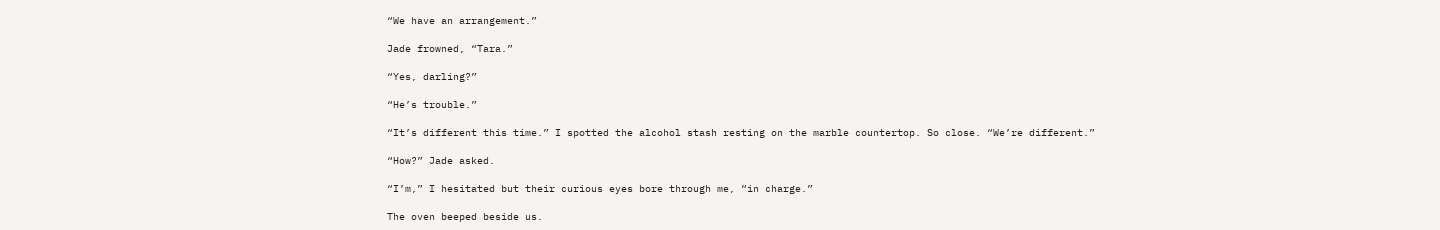“We have an arrangement.”

Jade frowned, “Tara.”

“Yes, darling?”

“He’s trouble.”

“It’s different this time.” I spotted the alcohol stash resting on the marble countertop. So close. “We’re different.”

“How?” Jade asked.

“I’m,” I hesitated but their curious eyes bore through me, “in charge.”

The oven beeped beside us.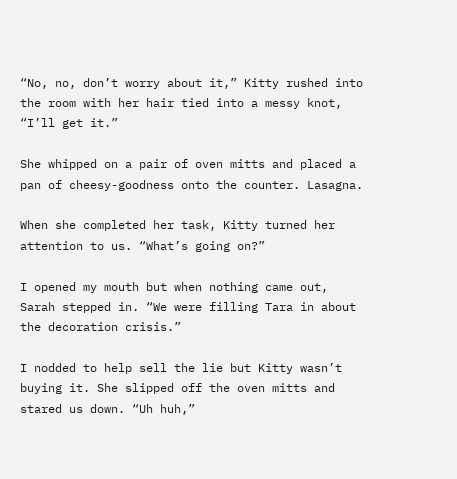“No, no, don’t worry about it,” Kitty rushed into the room with her hair tied into a messy knot, “I’ll get it.”

She whipped on a pair of oven mitts and placed a pan of cheesy-goodness onto the counter. Lasagna.

When she completed her task, Kitty turned her attention to us. “What’s going on?”

I opened my mouth but when nothing came out, Sarah stepped in. “We were filling Tara in about the decoration crisis.”

I nodded to help sell the lie but Kitty wasn’t buying it. She slipped off the oven mitts and stared us down. “Uh huh,”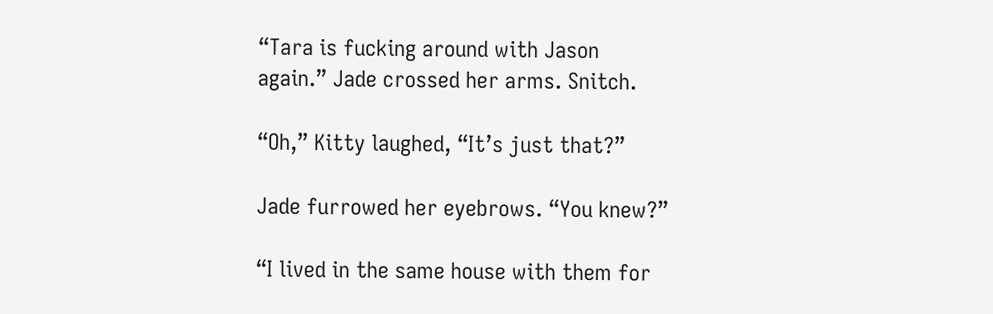“Tara is fucking around with Jason again.” Jade crossed her arms. Snitch.

“Oh,” Kitty laughed, “It’s just that?”

Jade furrowed her eyebrows. “You knew?”

“I lived in the same house with them for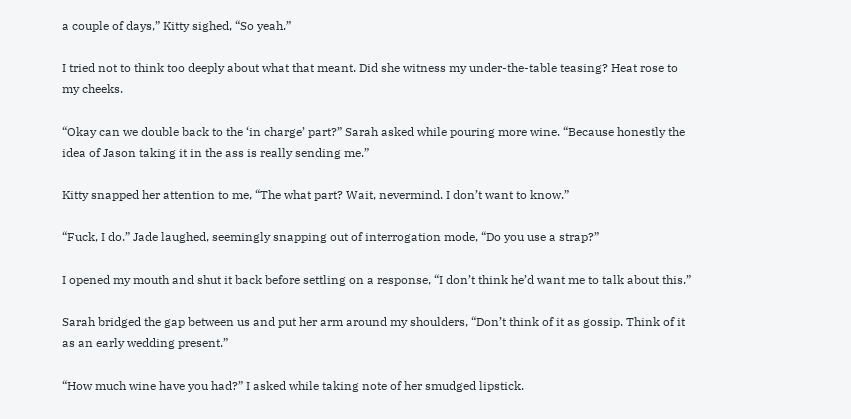a couple of days,” Kitty sighed, “So yeah.”

I tried not to think too deeply about what that meant. Did she witness my under-the-table teasing? Heat rose to my cheeks.

“Okay can we double back to the ‘in charge’ part?” Sarah asked while pouring more wine. “Because honestly the idea of Jason taking it in the ass is really sending me.”

Kitty snapped her attention to me, “The what part? Wait, nevermind. I don’t want to know.”

“Fuck, I do.” Jade laughed, seemingly snapping out of interrogation mode, “Do you use a strap?”

I opened my mouth and shut it back before settling on a response, “I don’t think he’d want me to talk about this.”

Sarah bridged the gap between us and put her arm around my shoulders, “Don’t think of it as gossip. Think of it as an early wedding present.”

“How much wine have you had?” I asked while taking note of her smudged lipstick.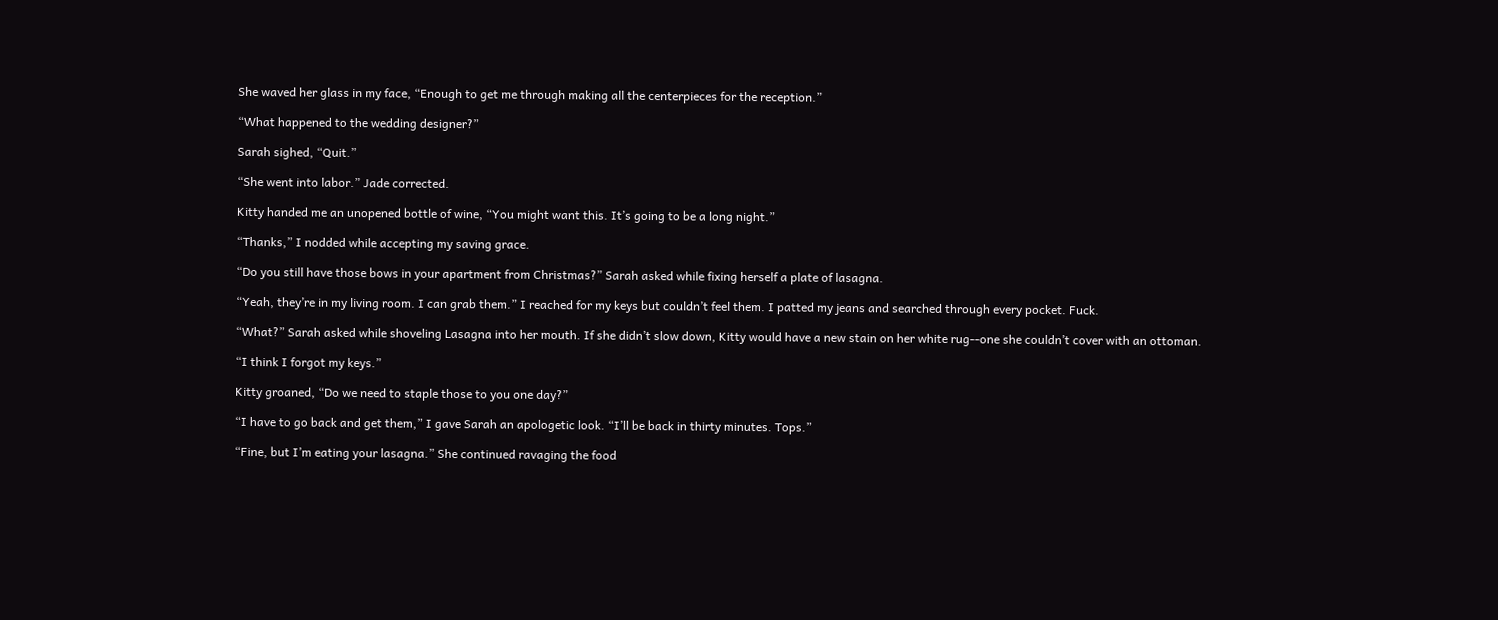She waved her glass in my face, “Enough to get me through making all the centerpieces for the reception.”

“What happened to the wedding designer?”

Sarah sighed, “Quit.”

“She went into labor.” Jade corrected.

Kitty handed me an unopened bottle of wine, “You might want this. It’s going to be a long night.”

“Thanks,” I nodded while accepting my saving grace.

“Do you still have those bows in your apartment from Christmas?” Sarah asked while fixing herself a plate of lasagna.

“Yeah, they’re in my living room. I can grab them.” I reached for my keys but couldn’t feel them. I patted my jeans and searched through every pocket. Fuck.

“What?” Sarah asked while shoveling Lasagna into her mouth. If she didn’t slow down, Kitty would have a new stain on her white rug--one she couldn’t cover with an ottoman.

“I think I forgot my keys.”

Kitty groaned, “Do we need to staple those to you one day?”

“I have to go back and get them,” I gave Sarah an apologetic look. “I’ll be back in thirty minutes. Tops.”

“Fine, but I’m eating your lasagna.” She continued ravaging the food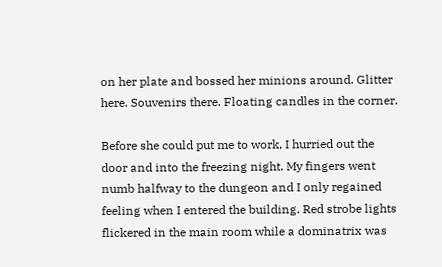on her plate and bossed her minions around. Glitter here. Souvenirs there. Floating candles in the corner.

Before she could put me to work, I hurried out the door and into the freezing night. My fingers went numb halfway to the dungeon and I only regained feeling when I entered the building. Red strobe lights flickered in the main room while a dominatrix was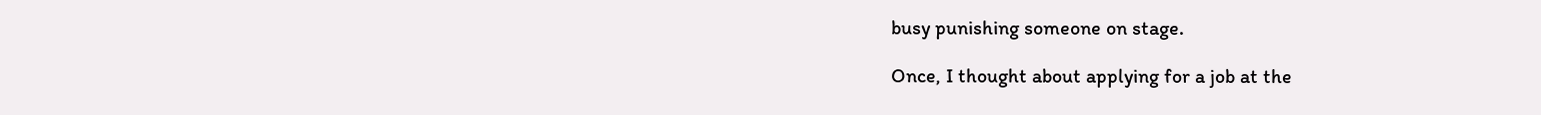busy punishing someone on stage.

Once, I thought about applying for a job at the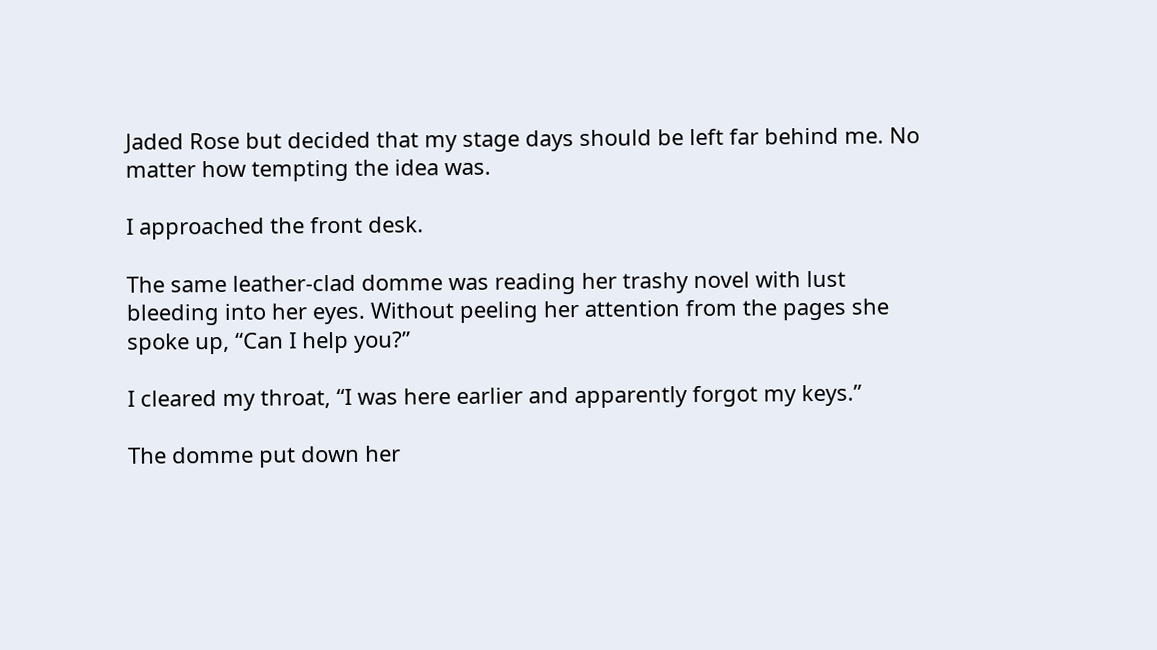Jaded Rose but decided that my stage days should be left far behind me. No matter how tempting the idea was.

I approached the front desk.

The same leather-clad domme was reading her trashy novel with lust bleeding into her eyes. Without peeling her attention from the pages she spoke up, “Can I help you?”

I cleared my throat, “I was here earlier and apparently forgot my keys.”

The domme put down her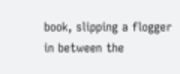book, slipping a flogger in between the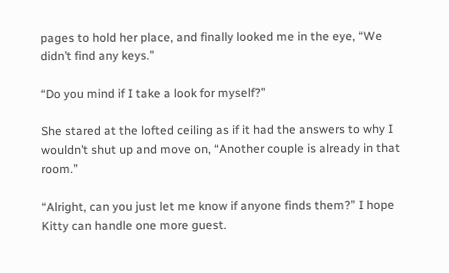pages to hold her place, and finally looked me in the eye, “We didn’t find any keys.”

“Do you mind if I take a look for myself?”

She stared at the lofted ceiling as if it had the answers to why I wouldn’t shut up and move on, “Another couple is already in that room.”

“Alright, can you just let me know if anyone finds them?” I hope Kitty can handle one more guest.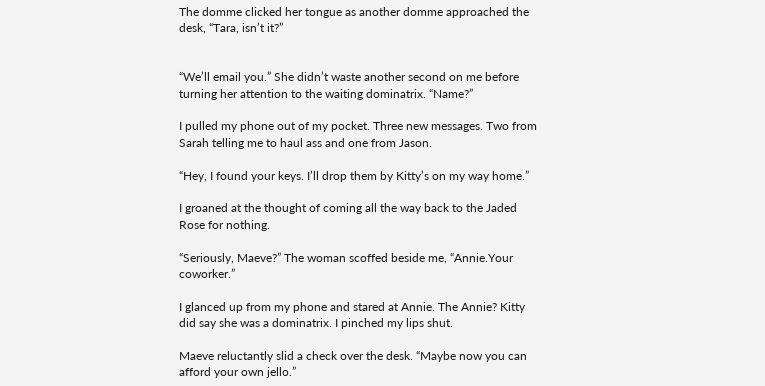The domme clicked her tongue as another domme approached the desk, “Tara, isn’t it?”


“We’ll email you.” She didn’t waste another second on me before turning her attention to the waiting dominatrix. “Name?”

I pulled my phone out of my pocket. Three new messages. Two from Sarah telling me to haul ass and one from Jason.

“Hey, I found your keys. I’ll drop them by Kitty’s on my way home.”

I groaned at the thought of coming all the way back to the Jaded Rose for nothing.

“Seriously, Maeve?” The woman scoffed beside me, “Annie.Your coworker.”

I glanced up from my phone and stared at Annie. The Annie? Kitty did say she was a dominatrix. I pinched my lips shut.

Maeve reluctantly slid a check over the desk. “Maybe now you can afford your own jello.”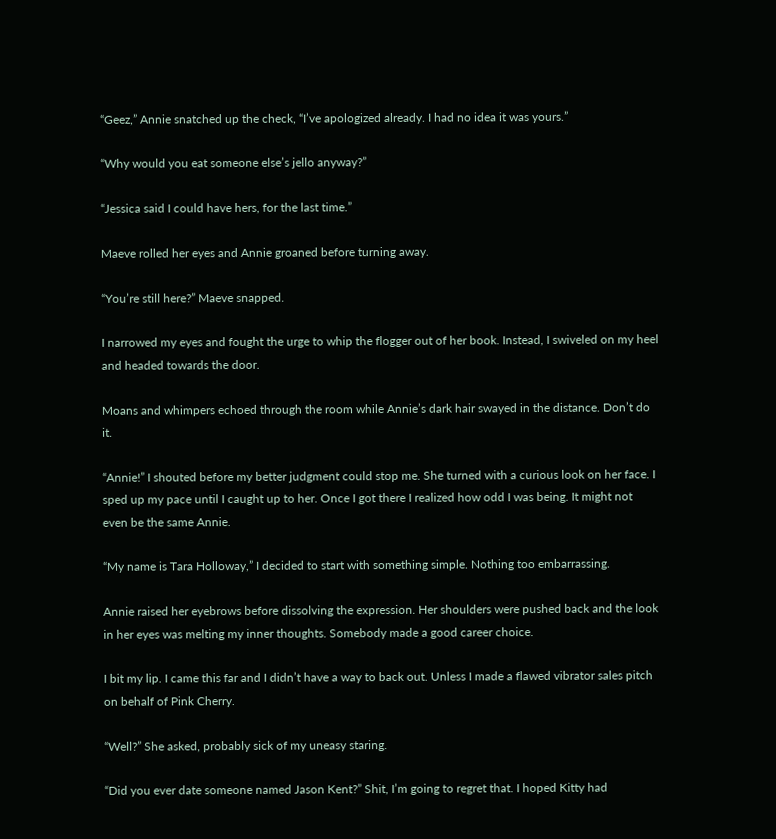“Geez,” Annie snatched up the check, “I’ve apologized already. I had no idea it was yours.”

“Why would you eat someone else’s jello anyway?”

“Jessica said I could have hers, for the last time.”

Maeve rolled her eyes and Annie groaned before turning away.

“You’re still here?” Maeve snapped.

I narrowed my eyes and fought the urge to whip the flogger out of her book. Instead, I swiveled on my heel and headed towards the door.

Moans and whimpers echoed through the room while Annie’s dark hair swayed in the distance. Don’t do it.

“Annie!” I shouted before my better judgment could stop me. She turned with a curious look on her face. I sped up my pace until I caught up to her. Once I got there I realized how odd I was being. It might not even be the same Annie.

“My name is Tara Holloway,” I decided to start with something simple. Nothing too embarrassing.

Annie raised her eyebrows before dissolving the expression. Her shoulders were pushed back and the look in her eyes was melting my inner thoughts. Somebody made a good career choice.

I bit my lip. I came this far and I didn’t have a way to back out. Unless I made a flawed vibrator sales pitch on behalf of Pink Cherry.

“Well?” She asked, probably sick of my uneasy staring.

“Did you ever date someone named Jason Kent?” Shit, I’m going to regret that. I hoped Kitty had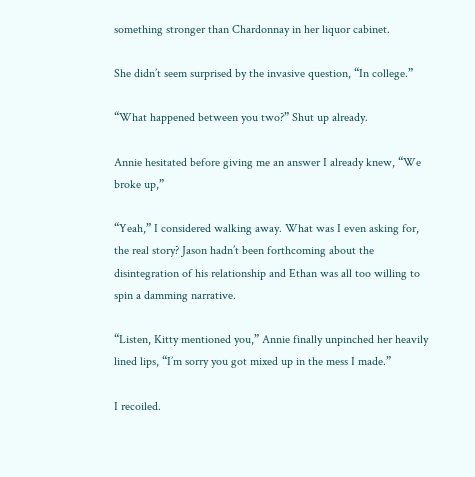something stronger than Chardonnay in her liquor cabinet.

She didn’t seem surprised by the invasive question, “In college.”

“What happened between you two?” Shut up already.

Annie hesitated before giving me an answer I already knew, “We broke up,”

“Yeah,” I considered walking away. What was I even asking for, the real story? Jason hadn’t been forthcoming about the disintegration of his relationship and Ethan was all too willing to spin a damming narrative.

“Listen, Kitty mentioned you,” Annie finally unpinched her heavily lined lips, “I’m sorry you got mixed up in the mess I made.”

I recoiled.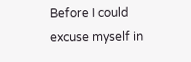Before I could excuse myself in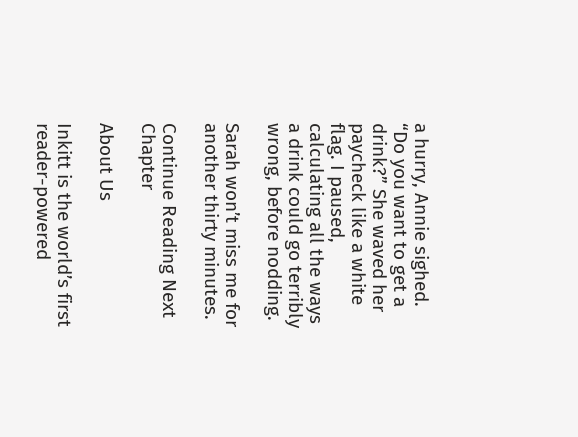a hurry, Annie sighed. “Do you want to get a drink?” She waved her paycheck like a white flag. I paused, calculating all the ways a drink could go terribly wrong, before nodding.

Sarah won’t miss me for another thirty minutes.

Continue Reading Next Chapter

About Us

Inkitt is the world’s first reader-powered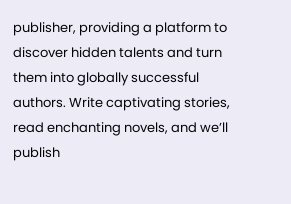publisher, providing a platform to discover hidden talents and turn them into globally successful authors. Write captivating stories, read enchanting novels, and we’ll publish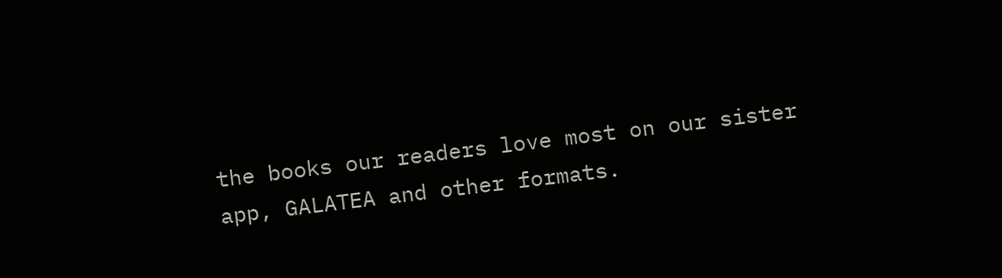the books our readers love most on our sister app, GALATEA and other formats.